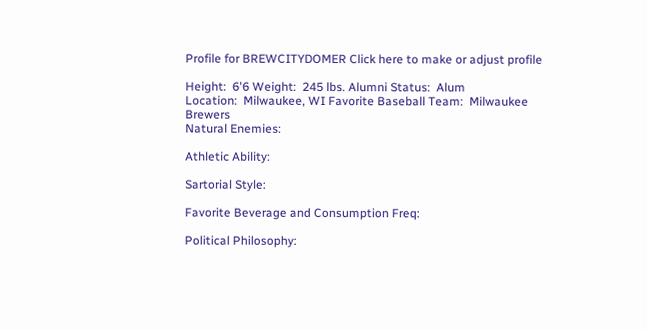Profile for BREWCITYDOMER Click here to make or adjust profile

Height:  6'6 Weight:  245 lbs. Alumni Status:  Alum
Location:  Milwaukee, WI Favorite Baseball Team:  Milwaukee Brewers
Natural Enemies:

Athletic Ability:

Sartorial Style:

Favorite Beverage and Consumption Freq:

Political Philosophy: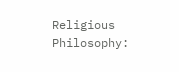Religious Philosophy: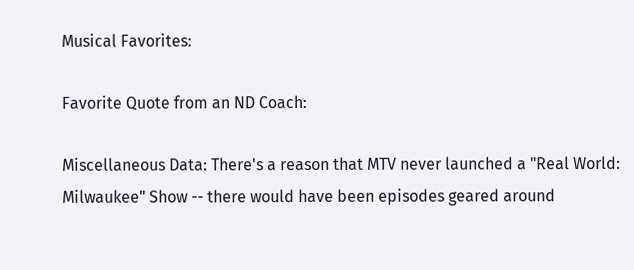Musical Favorites:

Favorite Quote from an ND Coach:

Miscellaneous Data: There's a reason that MTV never launched a "Real World: Milwaukee" Show -- there would have been episodes geared around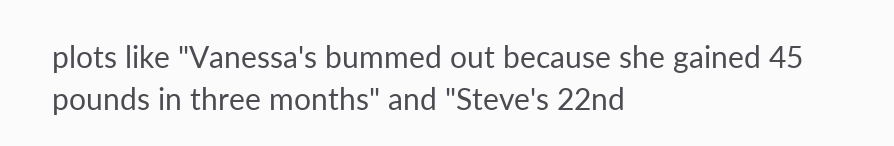plots like "Vanessa's bummed out because she gained 45 pounds in three months" and "Steve's 22nd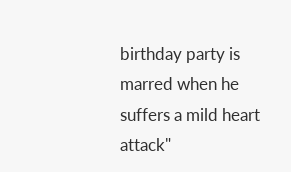birthday party is marred when he suffers a mild heart attack"